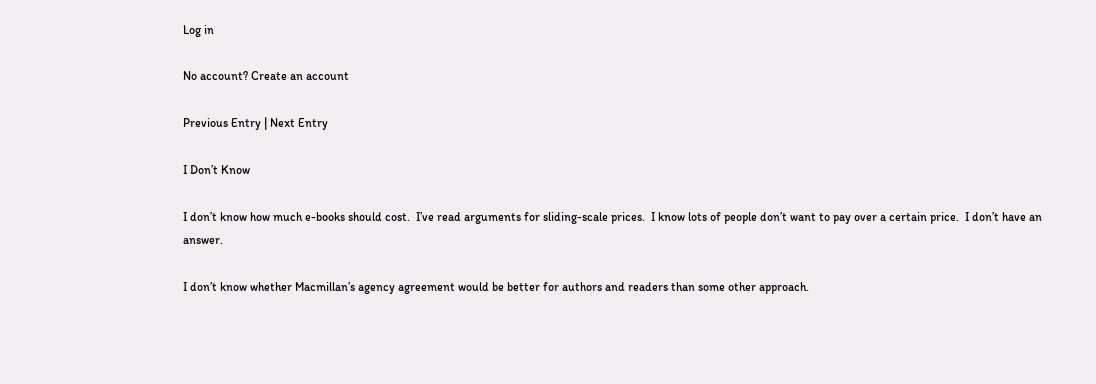Log in

No account? Create an account

Previous Entry | Next Entry

I Don’t Know

I don’t know how much e-books should cost.  I’ve read arguments for sliding-scale prices.  I know lots of people don’t want to pay over a certain price.  I don’t have an answer.

I don’t know whether Macmillan’s agency agreement would be better for authors and readers than some other approach.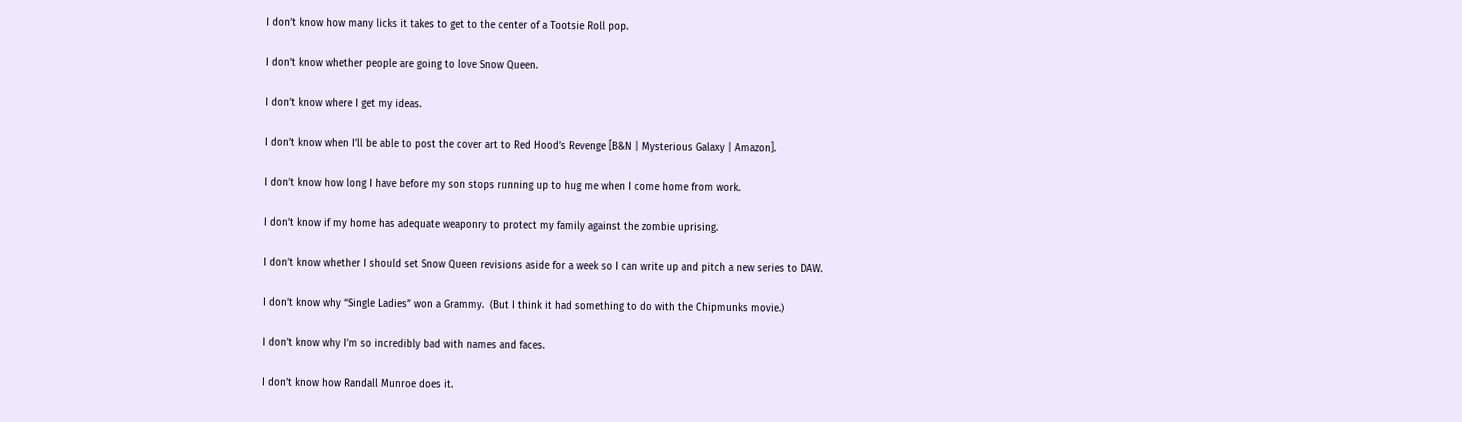I don’t know how many licks it takes to get to the center of a Tootsie Roll pop.

I don’t know whether people are going to love Snow Queen.

I don’t know where I get my ideas.

I don’t know when I’ll be able to post the cover art to Red Hood’s Revenge [B&N | Mysterious Galaxy | Amazon].

I don’t know how long I have before my son stops running up to hug me when I come home from work.

I don’t know if my home has adequate weaponry to protect my family against the zombie uprising.

I don’t know whether I should set Snow Queen revisions aside for a week so I can write up and pitch a new series to DAW.

I don’t know why “Single Ladies” won a Grammy.  (But I think it had something to do with the Chipmunks movie.)

I don’t know why I’m so incredibly bad with names and faces.

I don’t know how Randall Munroe does it.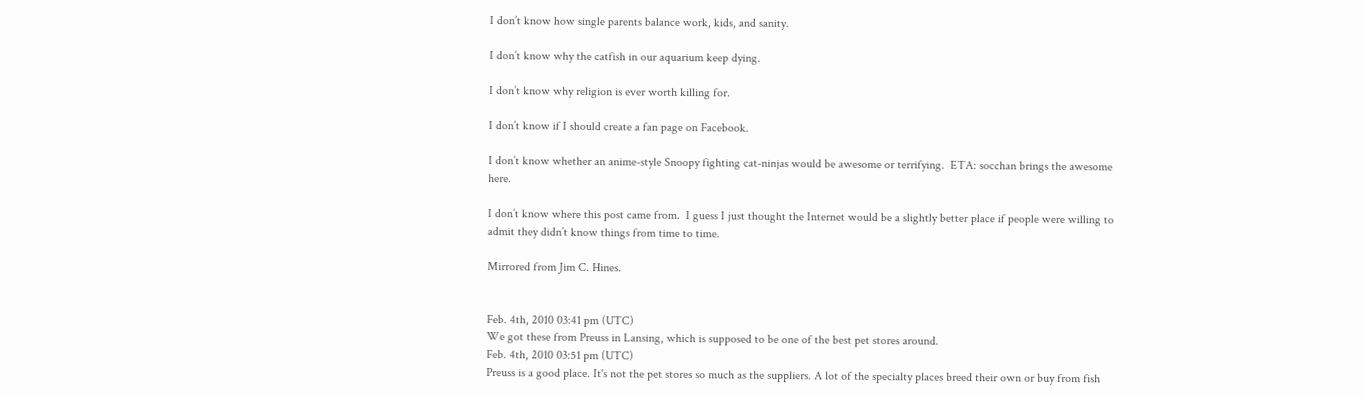I don’t know how single parents balance work, kids, and sanity.

I don’t know why the catfish in our aquarium keep dying.

I don’t know why religion is ever worth killing for.

I don’t know if I should create a fan page on Facebook.

I don’t know whether an anime-style Snoopy fighting cat-ninjas would be awesome or terrifying.  ETA: socchan brings the awesome here.

I don’t know where this post came from.  I guess I just thought the Internet would be a slightly better place if people were willing to admit they didn’t know things from time to time.

Mirrored from Jim C. Hines.


Feb. 4th, 2010 03:41 pm (UTC)
We got these from Preuss in Lansing, which is supposed to be one of the best pet stores around.
Feb. 4th, 2010 03:51 pm (UTC)
Preuss is a good place. It's not the pet stores so much as the suppliers. A lot of the specialty places breed their own or buy from fish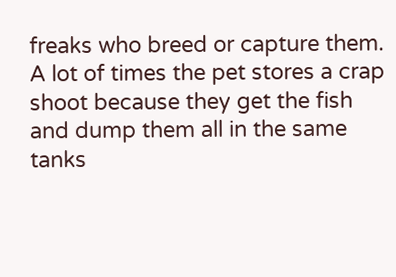freaks who breed or capture them. A lot of times the pet stores a crap shoot because they get the fish and dump them all in the same tanks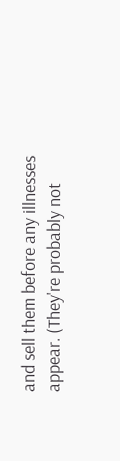and sell them before any illnesses appear. (They're probably not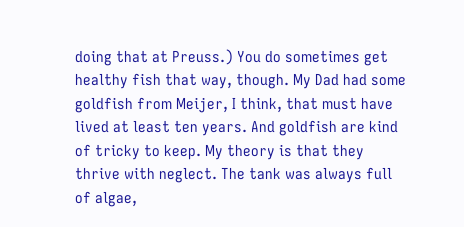doing that at Preuss.) You do sometimes get healthy fish that way, though. My Dad had some goldfish from Meijer, I think, that must have lived at least ten years. And goldfish are kind of tricky to keep. My theory is that they thrive with neglect. The tank was always full of algae,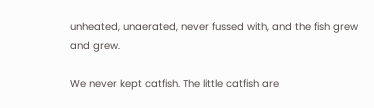unheated, unaerated, never fussed with, and the fish grew and grew.

We never kept catfish. The little catfish are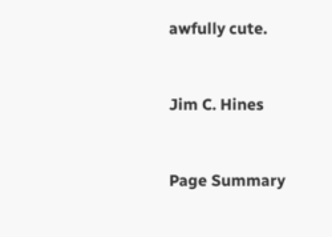awfully cute.


Jim C. Hines


Page Summary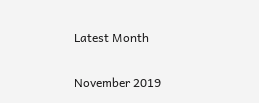Latest Month

November 2019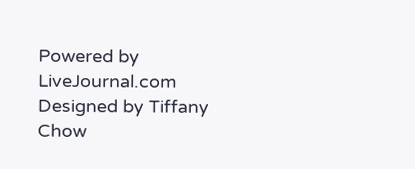Powered by LiveJournal.com
Designed by Tiffany Chow